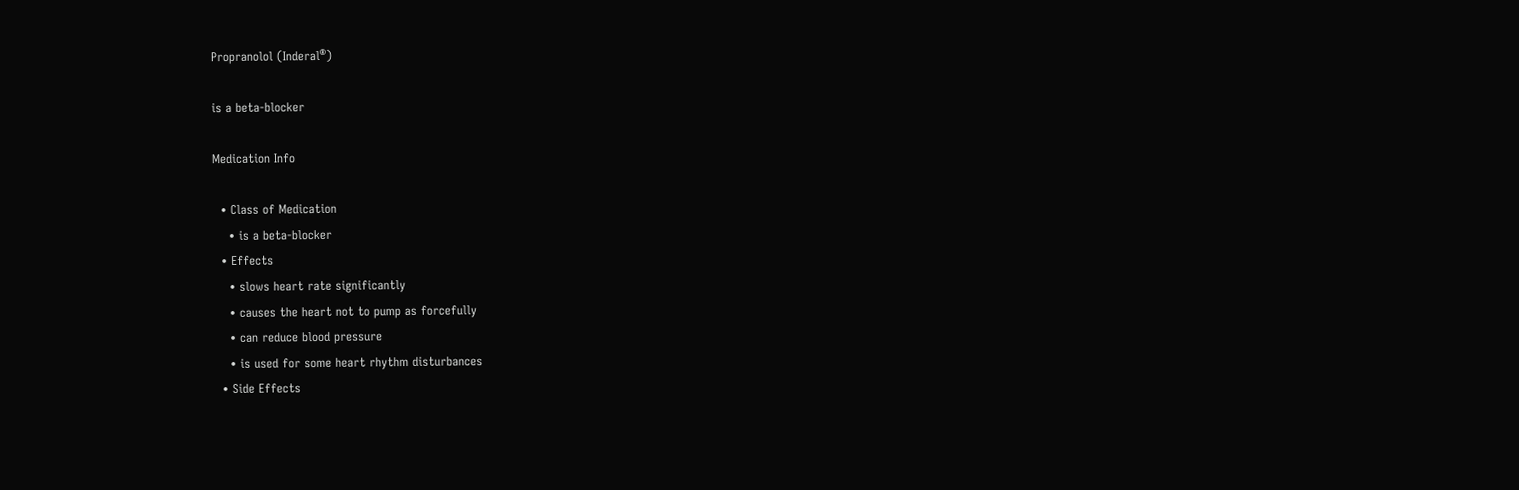Propranolol (Inderal®)

is a beta-blocker

Medication Info

  • Class of Medication
    • is a beta-blocker
  • Effects
    • slows heart rate significantly
    • causes the heart not to pump as forcefully
    • can reduce blood pressure
    • is used for some heart rhythm disturbances
  • Side Effects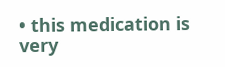• this medication is very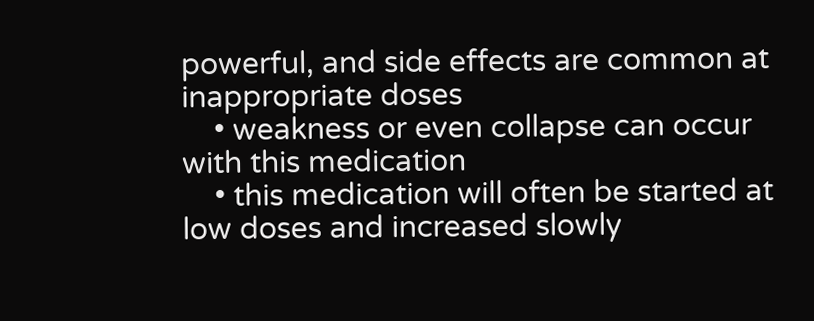powerful, and side effects are common at inappropriate doses
    • weakness or even collapse can occur with this medication
    • this medication will often be started at low doses and increased slowly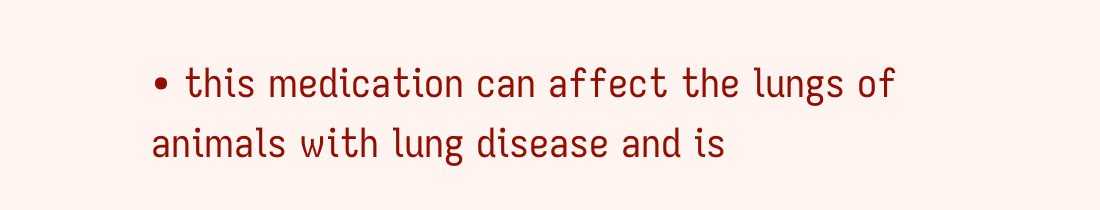• this medication can affect the lungs of animals with lung disease and is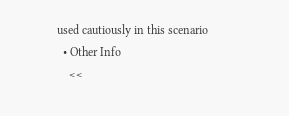used cautiously in this scenario
  • Other Info
    <<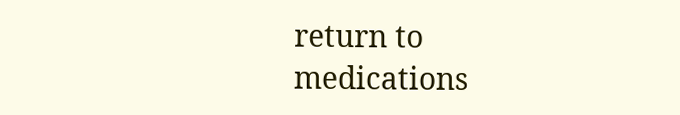return to medications